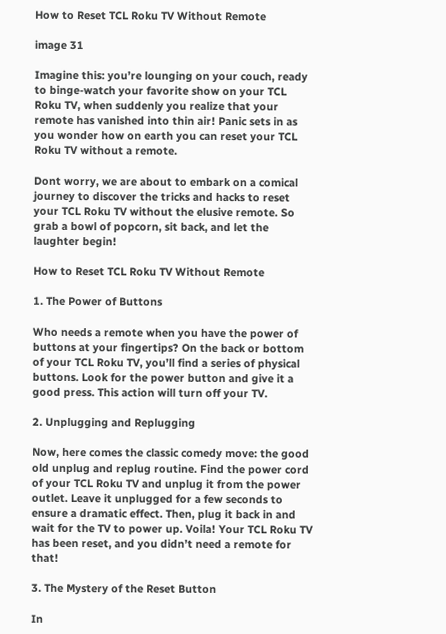How to Reset TCL Roku TV Without Remote

image 31

Imagine this: you’re lounging on your couch, ready to binge-watch your favorite show on your TCL Roku TV, when suddenly you realize that your remote has vanished into thin air! Panic sets in as you wonder how on earth you can reset your TCL Roku TV without a remote.

Dont worry, we are about to embark on a comical journey to discover the tricks and hacks to reset your TCL Roku TV without the elusive remote. So grab a bowl of popcorn, sit back, and let the laughter begin!

How to Reset TCL Roku TV Without Remote

1. The Power of Buttons

Who needs a remote when you have the power of buttons at your fingertips? On the back or bottom of your TCL Roku TV, you’ll find a series of physical buttons. Look for the power button and give it a good press. This action will turn off your TV.

2. Unplugging and Replugging

Now, here comes the classic comedy move: the good old unplug and replug routine. Find the power cord of your TCL Roku TV and unplug it from the power outlet. Leave it unplugged for a few seconds to ensure a dramatic effect. Then, plug it back in and wait for the TV to power up. Voila! Your TCL Roku TV has been reset, and you didn’t need a remote for that!

3. The Mystery of the Reset Button

In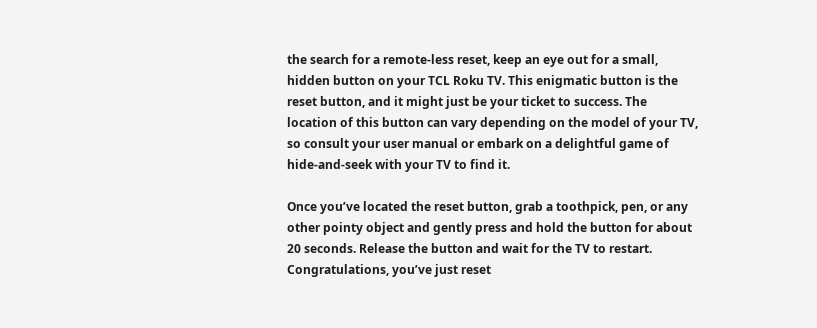the search for a remote-less reset, keep an eye out for a small, hidden button on your TCL Roku TV. This enigmatic button is the reset button, and it might just be your ticket to success. The location of this button can vary depending on the model of your TV, so consult your user manual or embark on a delightful game of hide-and-seek with your TV to find it.

Once you’ve located the reset button, grab a toothpick, pen, or any other pointy object and gently press and hold the button for about 20 seconds. Release the button and wait for the TV to restart. Congratulations, you’ve just reset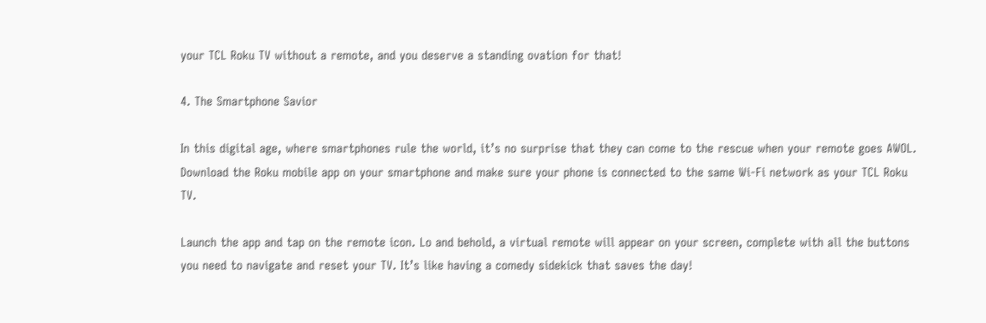your TCL Roku TV without a remote, and you deserve a standing ovation for that!

4. The Smartphone Savior

In this digital age, where smartphones rule the world, it’s no surprise that they can come to the rescue when your remote goes AWOL. Download the Roku mobile app on your smartphone and make sure your phone is connected to the same Wi-Fi network as your TCL Roku TV.

Launch the app and tap on the remote icon. Lo and behold, a virtual remote will appear on your screen, complete with all the buttons you need to navigate and reset your TV. It’s like having a comedy sidekick that saves the day!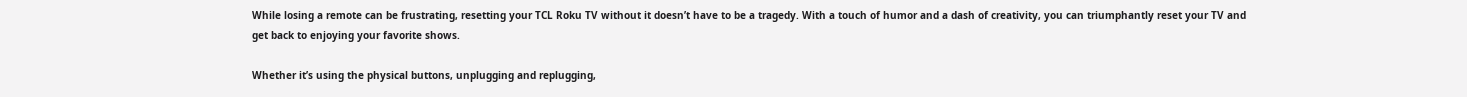While losing a remote can be frustrating, resetting your TCL Roku TV without it doesn’t have to be a tragedy. With a touch of humor and a dash of creativity, you can triumphantly reset your TV and get back to enjoying your favorite shows.

Whether it’s using the physical buttons, unplugging and replugging,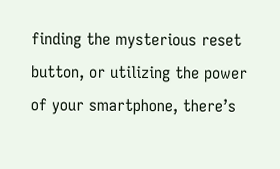finding the mysterious reset button, or utilizing the power of your smartphone, there’s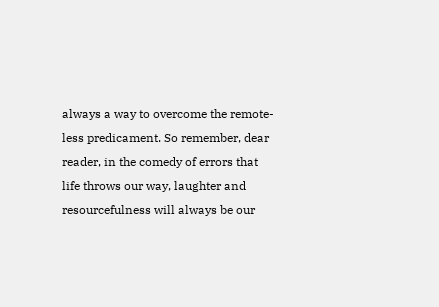always a way to overcome the remote-less predicament. So remember, dear reader, in the comedy of errors that life throws our way, laughter and resourcefulness will always be our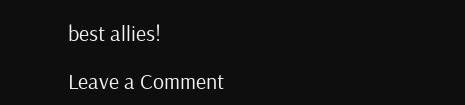best allies!

Leave a Comment